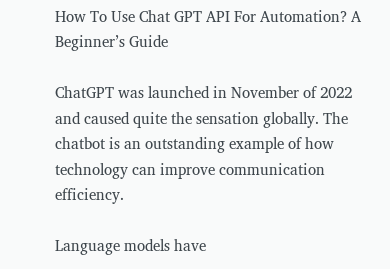How To Use Chat GPT API For Automation? A Beginner’s Guide

ChatGPT was launched in November of 2022 and caused quite the sensation globally. The chatbot is an outstanding example of how technology can improve communication efficiency.

Language models have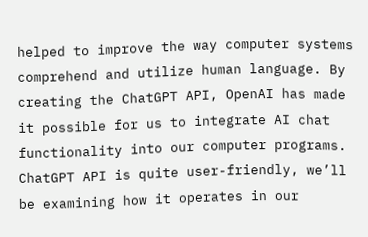helped to improve the way computer systems comprehend and utilize human language. By creating the ChatGPT API, OpenAI has made it possible for us to integrate AI chat functionality into our computer programs. ChatGPT API is quite user-friendly, we’ll be examining how it operates in our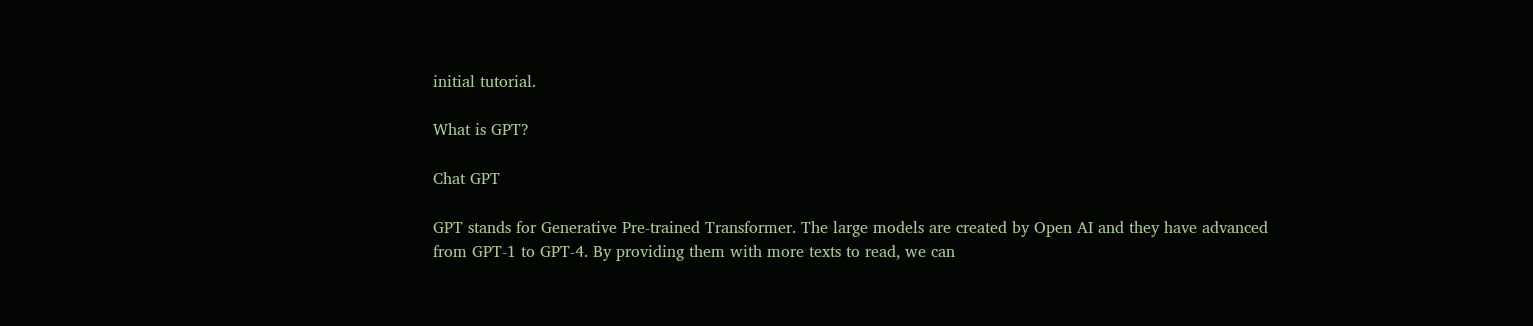initial tutorial.

What is GPT?

Chat GPT

GPT stands for Generative Pre-trained Transformer. The large models are created by Open AI and they have advanced from GPT-1 to GPT-4. By providing them with more texts to read, we can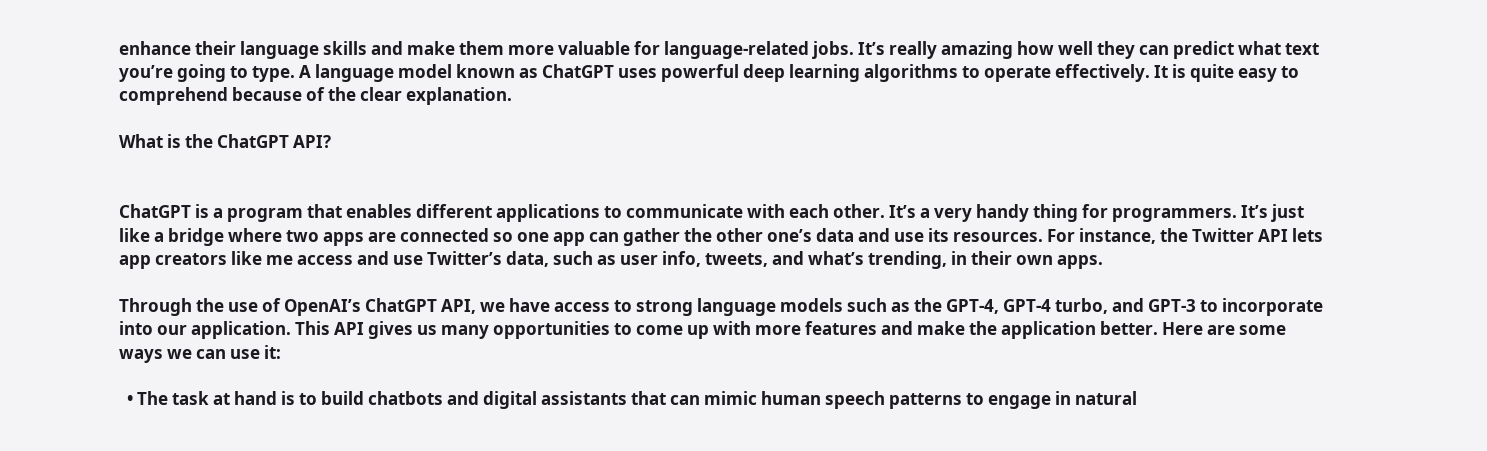enhance their language skills and make them more valuable for language-related jobs. It’s really amazing how well they can predict what text you’re going to type. A language model known as ChatGPT uses powerful deep learning algorithms to operate effectively. It is quite easy to comprehend because of the clear explanation.

What is the ChatGPT API?


ChatGPT is a program that enables different applications to communicate with each other. It’s a very handy thing for programmers. It’s just like a bridge where two apps are connected so one app can gather the other one’s data and use its resources. For instance, the Twitter API lets app creators like me access and use Twitter’s data, such as user info, tweets, and what’s trending, in their own apps.

Through the use of OpenAI’s ChatGPT API, we have access to strong language models such as the GPT-4, GPT-4 turbo, and GPT-3 to incorporate into our application. This API gives us many opportunities to come up with more features and make the application better. Here are some ways we can use it:

  • The task at hand is to build chatbots and digital assistants that can mimic human speech patterns to engage in natural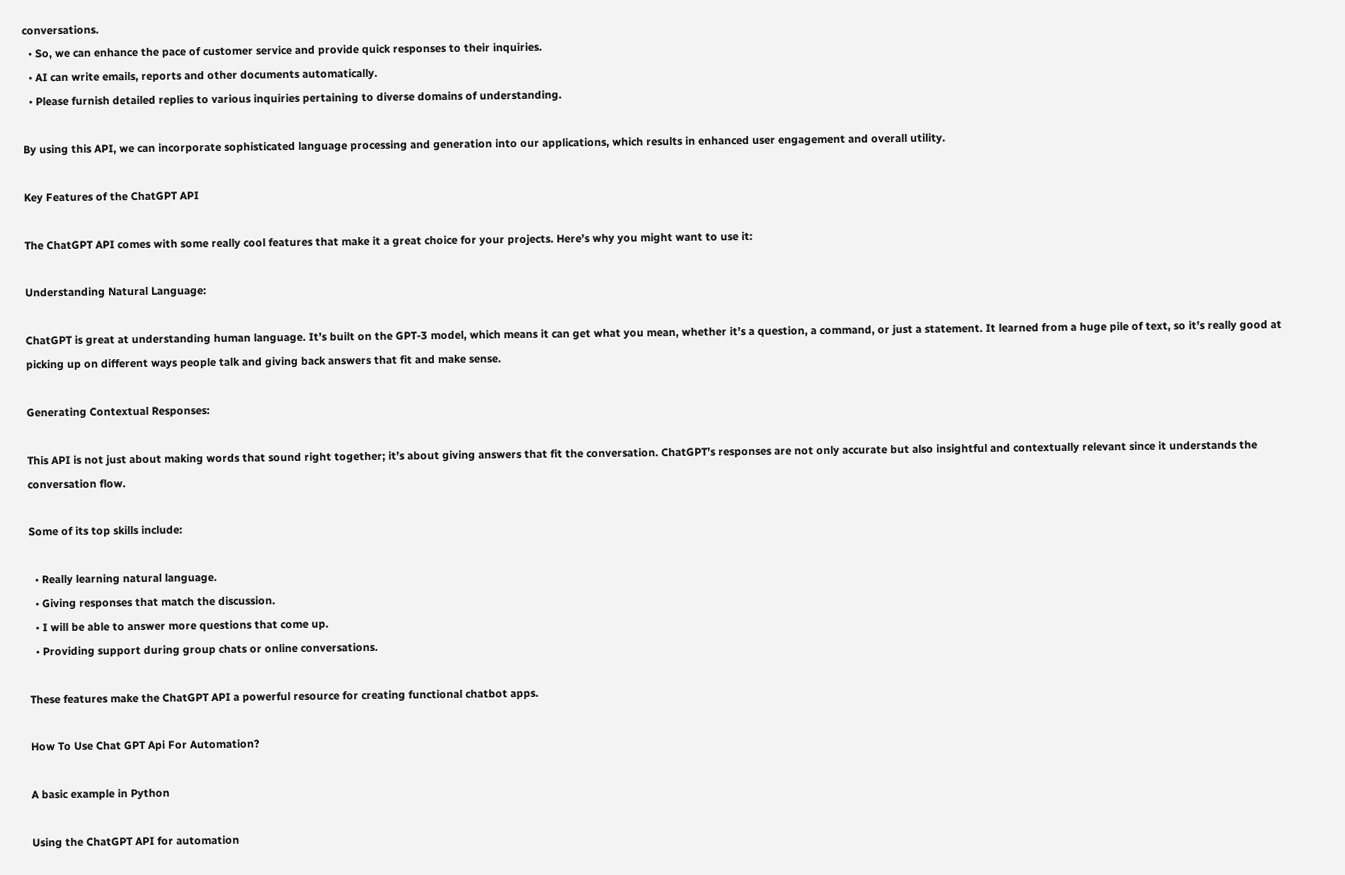conversations.
  • So, we can enhance the pace of customer service and provide quick responses to their inquiries.
  • AI can write emails, reports and other documents automatically.
  • Please furnish detailed replies to various inquiries pertaining to diverse domains of understanding.

By using this API, we can incorporate sophisticated language processing and generation into our applications, which results in enhanced user engagement and overall utility.

Key Features of the ChatGPT API

The ChatGPT API comes with some really cool features that make it a great choice for your projects. Here’s why you might want to use it:

Understanding Natural Language:

ChatGPT is great at understanding human language. It’s built on the GPT-3 model, which means it can get what you mean, whether it’s a question, a command, or just a statement. It learned from a huge pile of text, so it’s really good at picking up on different ways people talk and giving back answers that fit and make sense.

Generating Contextual Responses:

This API is not just about making words that sound right together; it’s about giving answers that fit the conversation. ChatGPT’s responses are not only accurate but also insightful and contextually relevant since it understands the conversation flow.

Some of its top skills include:

  • Really learning natural language.
  • Giving responses that match the discussion.
  • I will be able to answer more questions that come up.
  • Providing support during group chats or online conversations.

These features make the ChatGPT API a powerful resource for creating functional chatbot apps.

How To Use Chat GPT Api For Automation?

A basic example in Python

Using the ChatGPT API for automation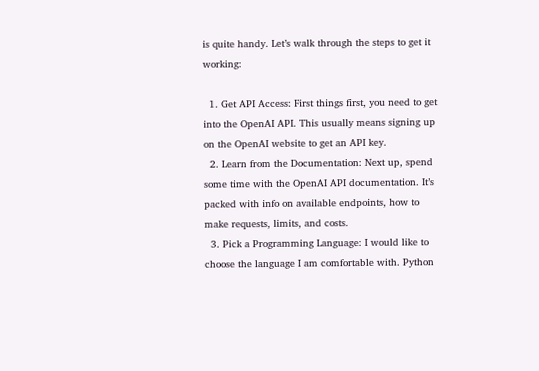is quite handy. Let’s walk through the steps to get it working:

  1. Get API Access: First things first, you need to get into the OpenAI API. This usually means signing up on the OpenAI website to get an API key.
  2. Learn from the Documentation: Next up, spend some time with the OpenAI API documentation. It’s packed with info on available endpoints, how to make requests, limits, and costs.
  3. Pick a Programming Language: I would like to choose the language I am comfortable with. Python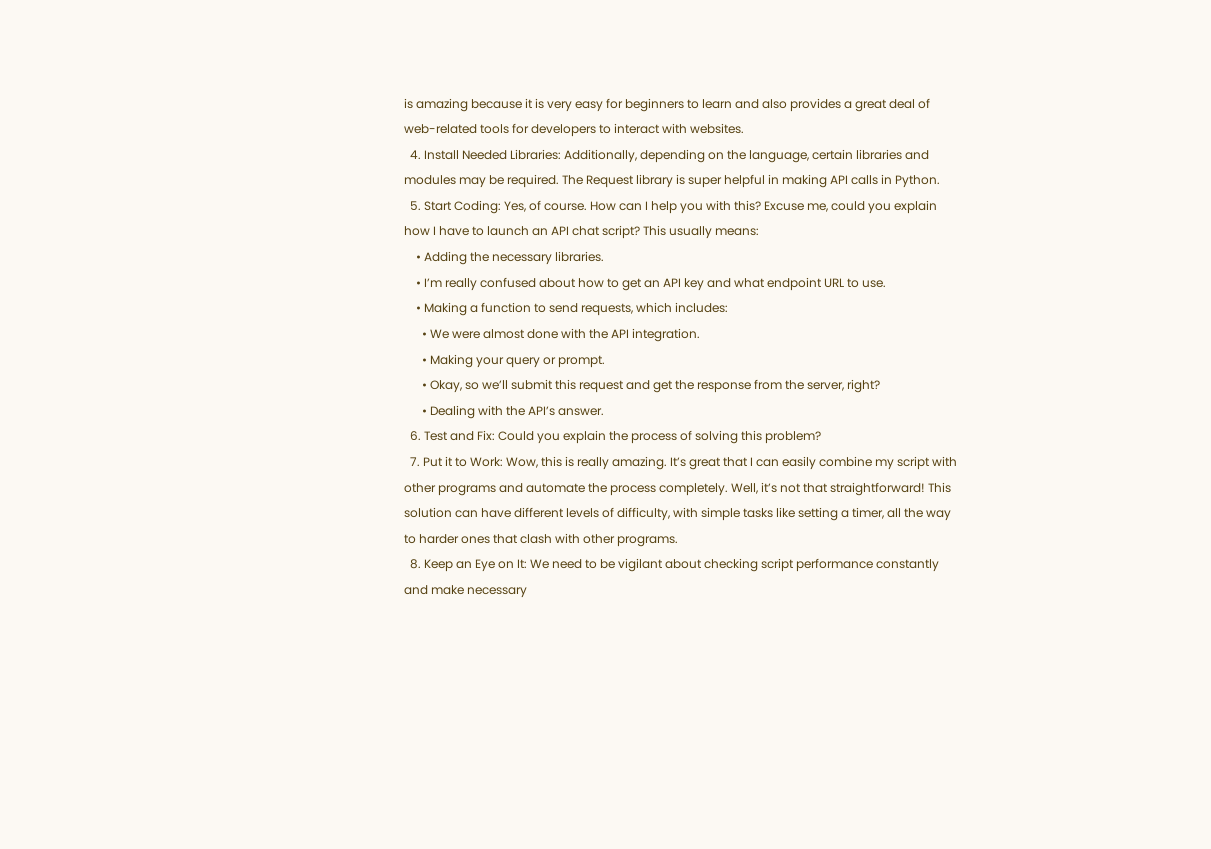is amazing because it is very easy for beginners to learn and also provides a great deal of web-related tools for developers to interact with websites.
  4. Install Needed Libraries: Additionally, depending on the language, certain libraries and modules may be required. The Request library is super helpful in making API calls in Python.
  5. Start Coding: Yes, of course. How can I help you with this? Excuse me, could you explain how I have to launch an API chat script? This usually means:
    • Adding the necessary libraries.
    • I’m really confused about how to get an API key and what endpoint URL to use.
    • Making a function to send requests, which includes:
      • We were almost done with the API integration.
      • Making your query or prompt.
      • Okay, so we’ll submit this request and get the response from the server, right?
      • Dealing with the API’s answer.
  6. Test and Fix: Could you explain the process of solving this problem?
  7. Put it to Work: Wow, this is really amazing. It’s great that I can easily combine my script with other programs and automate the process completely. Well, it’s not that straightforward! This solution can have different levels of difficulty, with simple tasks like setting a timer, all the way to harder ones that clash with other programs.
  8. Keep an Eye on It: We need to be vigilant about checking script performance constantly and make necessary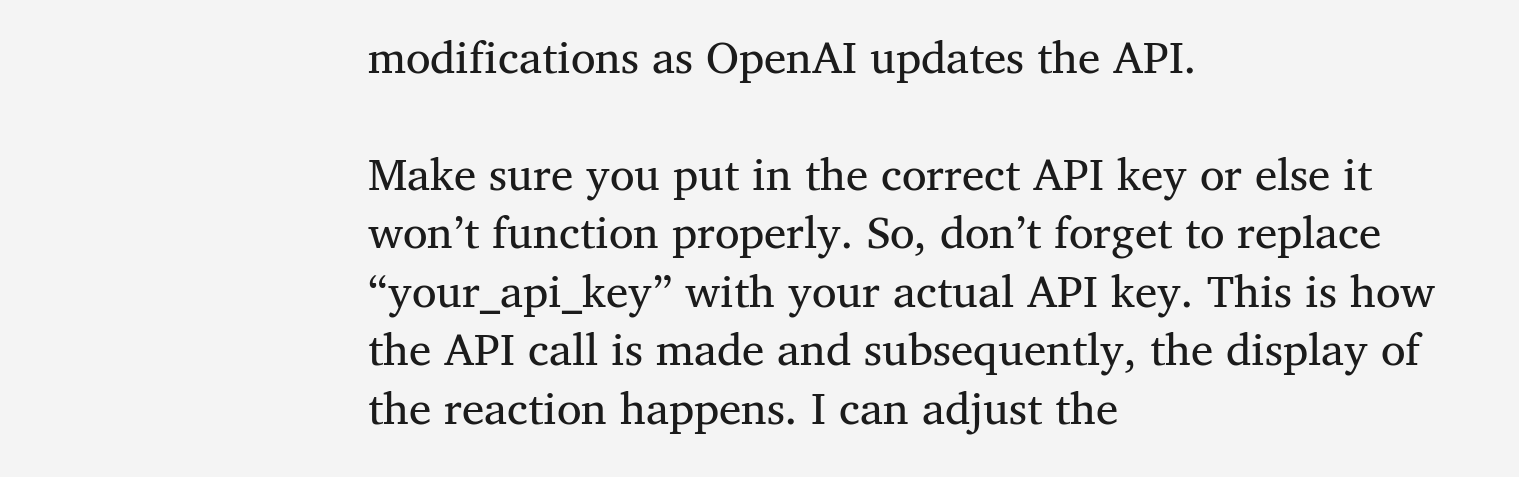modifications as OpenAI updates the API.

Make sure you put in the correct API key or else it won’t function properly. So, don’t forget to replace “your_api_key” with your actual API key. This is how the API call is made and subsequently, the display of the reaction happens. I can adjust the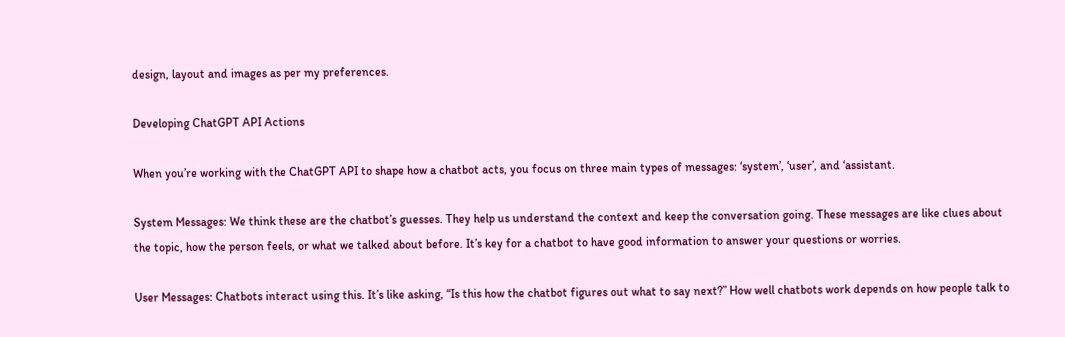design, layout and images as per my preferences.

Developing ChatGPT API Actions

When you’re working with the ChatGPT API to shape how a chatbot acts, you focus on three main types of messages: ‘system’, ‘user’, and ‘assistant.

System Messages: We think these are the chatbot’s guesses. They help us understand the context and keep the conversation going. These messages are like clues about the topic, how the person feels, or what we talked about before. It’s key for a chatbot to have good information to answer your questions or worries.

User Messages: Chatbots interact using this. It’s like asking, “Is this how the chatbot figures out what to say next?” How well chatbots work depends on how people talk to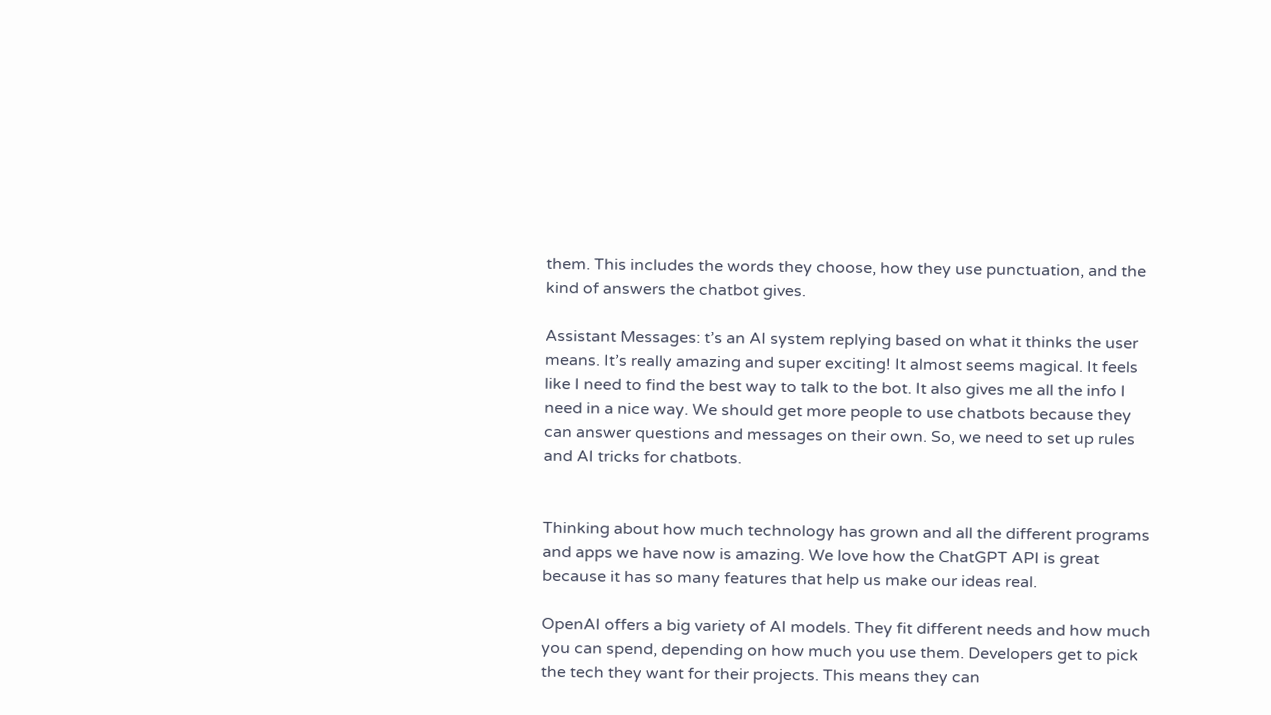them. This includes the words they choose, how they use punctuation, and the kind of answers the chatbot gives.

Assistant Messages: t’s an AI system replying based on what it thinks the user means. It’s really amazing and super exciting! It almost seems magical. It feels like I need to find the best way to talk to the bot. It also gives me all the info I need in a nice way. We should get more people to use chatbots because they can answer questions and messages on their own. So, we need to set up rules and AI tricks for chatbots.


Thinking about how much technology has grown and all the different programs and apps we have now is amazing. We love how the ChatGPT API is great because it has so many features that help us make our ideas real.

OpenAI offers a big variety of AI models. They fit different needs and how much you can spend, depending on how much you use them. Developers get to pick the tech they want for their projects. This means they can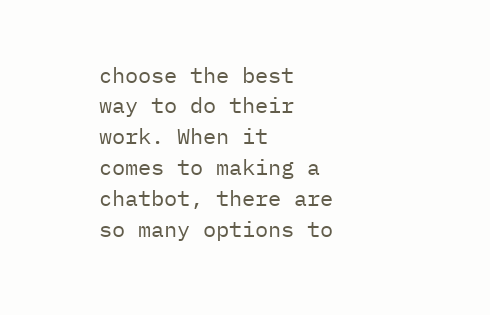choose the best way to do their work. When it comes to making a chatbot, there are so many options to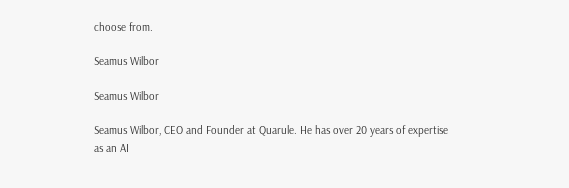choose from.

Seamus Wilbor

Seamus Wilbor

Seamus Wilbor, CEO and Founder at Quarule. He has over 20 years of expertise as an AI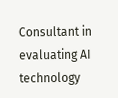Consultant in evaluating AI technology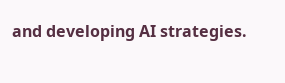and developing AI strategies.